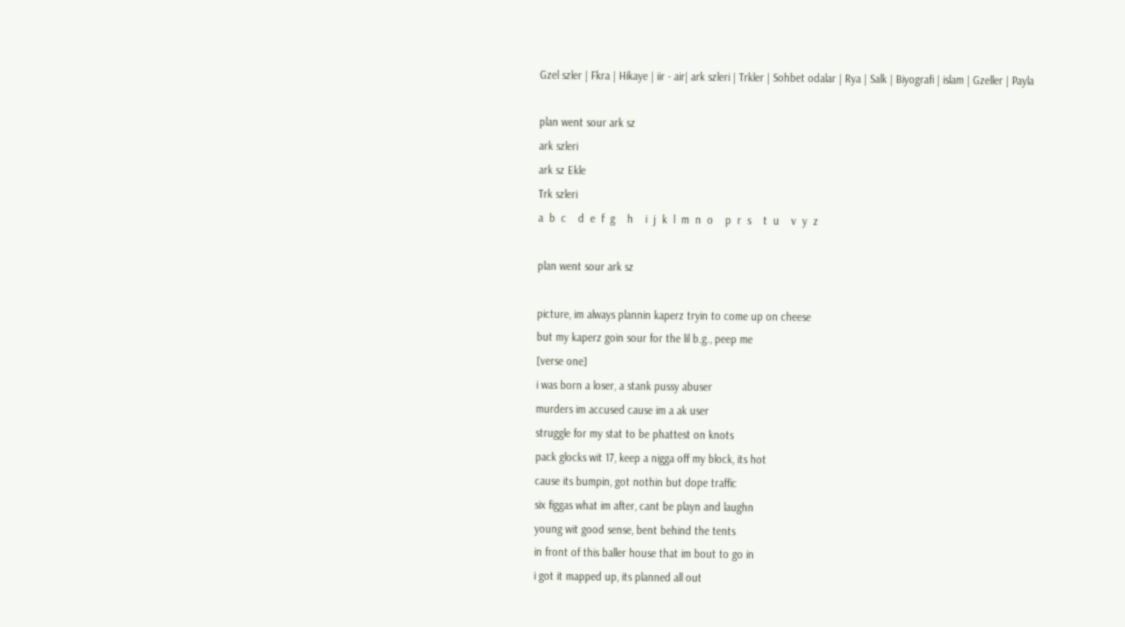Gzel szler | Fkra | Hikaye | iir - air| ark szleri | Trkler | Sohbet odalar | Rya | Salk | Biyografi | islam | Gzeller | Payla

plan went sour ark sz
ark szleri
ark sz Ekle
Trk szleri
a  b  c    d  e  f  g    h    i  j  k  l  m  n  o    p  r  s    t  u    v  y  z

plan went sour ark sz

picture, im always plannin kaperz tryin to come up on cheese
but my kaperz goin sour for the lil b.g., peep me
[verse one]
i was born a loser, a stank pussy abuser
murders im accused cause im a ak user
struggle for my stat to be phattest on knots
pack glocks wit 17, keep a nigga off my block, its hot
cause its bumpin, got nothin but dope traffic
six figgas what im after, cant be playn and laughn
young wit good sense, bent behind the tents
in front of this baller house that im bout to go in
i got it mapped up, its planned all out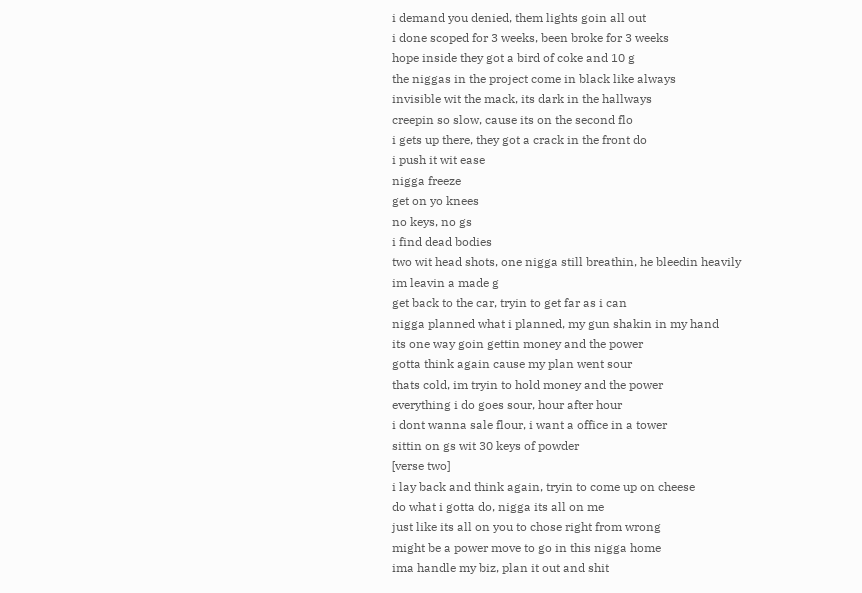i demand you denied, them lights goin all out
i done scoped for 3 weeks, been broke for 3 weeks
hope inside they got a bird of coke and 10 g
the niggas in the project come in black like always
invisible wit the mack, its dark in the hallways
creepin so slow, cause its on the second flo
i gets up there, they got a crack in the front do
i push it wit ease
nigga freeze
get on yo knees
no keys, no gs
i find dead bodies
two wit head shots, one nigga still breathin, he bleedin heavily
im leavin a made g
get back to the car, tryin to get far as i can
nigga planned what i planned, my gun shakin in my hand
its one way goin gettin money and the power
gotta think again cause my plan went sour
thats cold, im tryin to hold money and the power
everything i do goes sour, hour after hour
i dont wanna sale flour, i want a office in a tower
sittin on gs wit 30 keys of powder
[verse two]
i lay back and think again, tryin to come up on cheese
do what i gotta do, nigga its all on me
just like its all on you to chose right from wrong
might be a power move to go in this nigga home
ima handle my biz, plan it out and shit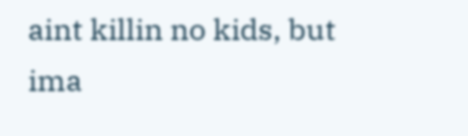aint killin no kids, but ima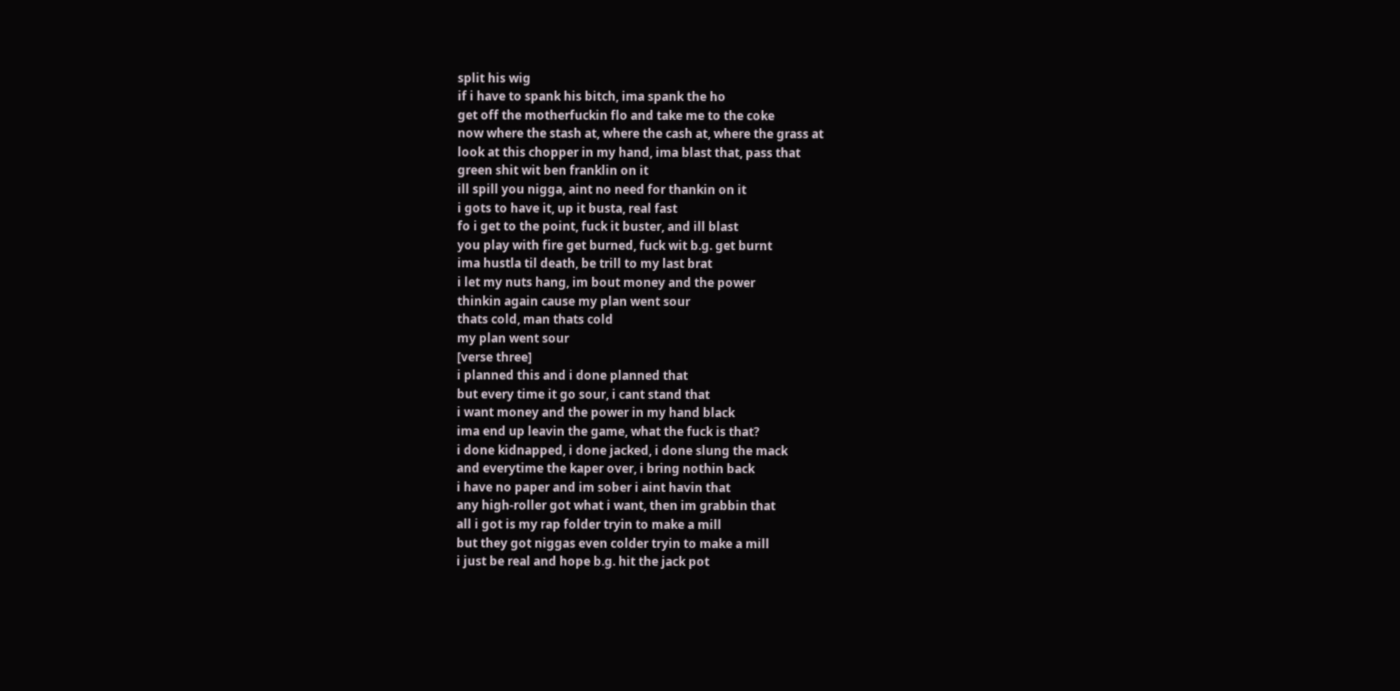split his wig
if i have to spank his bitch, ima spank the ho
get off the motherfuckin flo and take me to the coke
now where the stash at, where the cash at, where the grass at
look at this chopper in my hand, ima blast that, pass that
green shit wit ben franklin on it
ill spill you nigga, aint no need for thankin on it
i gots to have it, up it busta, real fast
fo i get to the point, fuck it buster, and ill blast
you play with fire get burned, fuck wit b.g. get burnt
ima hustla til death, be trill to my last brat
i let my nuts hang, im bout money and the power
thinkin again cause my plan went sour
thats cold, man thats cold
my plan went sour
[verse three]
i planned this and i done planned that
but every time it go sour, i cant stand that
i want money and the power in my hand black
ima end up leavin the game, what the fuck is that?
i done kidnapped, i done jacked, i done slung the mack
and everytime the kaper over, i bring nothin back
i have no paper and im sober i aint havin that
any high-roller got what i want, then im grabbin that
all i got is my rap folder tryin to make a mill
but they got niggas even colder tryin to make a mill
i just be real and hope b.g. hit the jack pot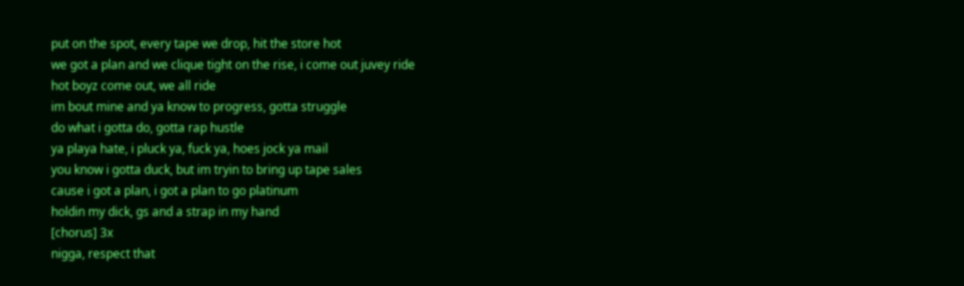put on the spot, every tape we drop, hit the store hot
we got a plan and we clique tight on the rise, i come out juvey ride
hot boyz come out, we all ride
im bout mine and ya know to progress, gotta struggle
do what i gotta do, gotta rap hustle
ya playa hate, i pluck ya, fuck ya, hoes jock ya mail
you know i gotta duck, but im tryin to bring up tape sales
cause i got a plan, i got a plan to go platinum
holdin my dick, gs and a strap in my hand
[chorus] 3x
nigga, respect that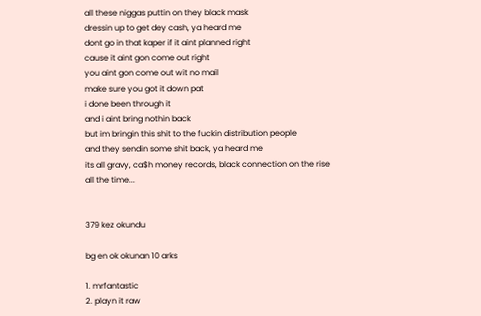all these niggas puttin on they black mask
dressin up to get dey cash, ya heard me
dont go in that kaper if it aint planned right
cause it aint gon come out right
you aint gon come out wit no mail
make sure you got it down pat
i done been through it
and i aint bring nothin back
but im bringin this shit to the fuckin distribution people
and they sendin some shit back, ya heard me
its all gravy, ca$h money records, black connection on the rise
all the time...


379 kez okundu

bg en ok okunan 10 arks

1. mrfantastic
2. playn it raw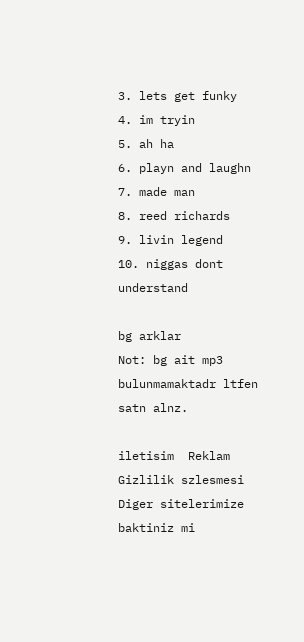3. lets get funky
4. im tryin
5. ah ha
6. playn and laughn
7. made man
8. reed richards
9. livin legend
10. niggas dont understand

bg arklar
Not: bg ait mp3 bulunmamaktadr ltfen satn alnz.

iletisim  Reklam  Gizlilik szlesmesi
Diger sitelerimize baktiniz mi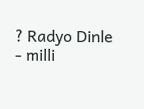? Radyo Dinle - milli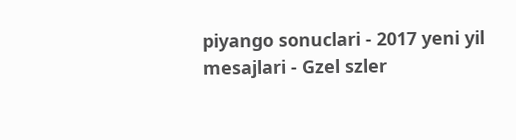piyango sonuclari - 2017 yeni yil mesajlari - Gzel szler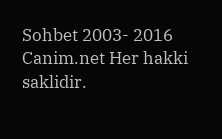Sohbet 2003- 2016 Canim.net Her hakki saklidir.